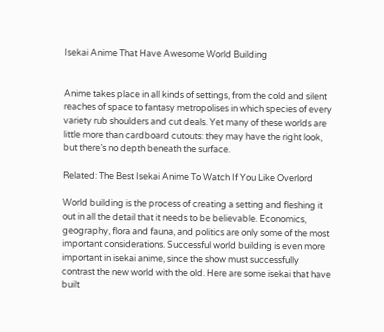Isekai Anime That Have Awesome World Building


Anime takes place in all kinds of settings, from the cold and silent reaches of space to fantasy metropolises in which species of every variety rub shoulders and cut deals. Yet many of these worlds are little more than cardboard cutouts: they may have the right look, but there’s no depth beneath the surface.

Related: The Best Isekai Anime To Watch If You Like Overlord

World building is the process of creating a setting and fleshing it out in all the detail that it needs to be believable. Economics, geography, flora and fauna, and politics are only some of the most important considerations. Successful world building is even more important in isekai anime, since the show must successfully contrast the new world with the old. Here are some isekai that have built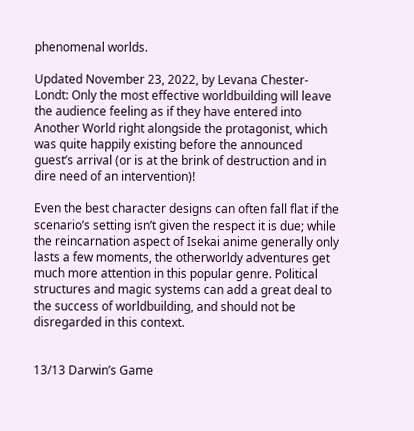phenomenal worlds.

Updated November 23, 2022, by Levana Chester-Londt: Only the most effective worldbuilding will leave the audience feeling as if they have entered into Another World right alongside the protagonist, which was quite happily existing before the announced guest’s arrival (or is at the brink of destruction and in dire need of an intervention)!

Even the best character designs can often fall flat if the scenario’s setting isn’t given the respect it is due; while the reincarnation aspect of Isekai anime generally only lasts a few moments, the otherworldy adventures get much more attention in this popular genre. Political structures and magic systems can add a great deal to the success of worldbuilding, and should not be disregarded in this context.


13/13 Darwin’s Game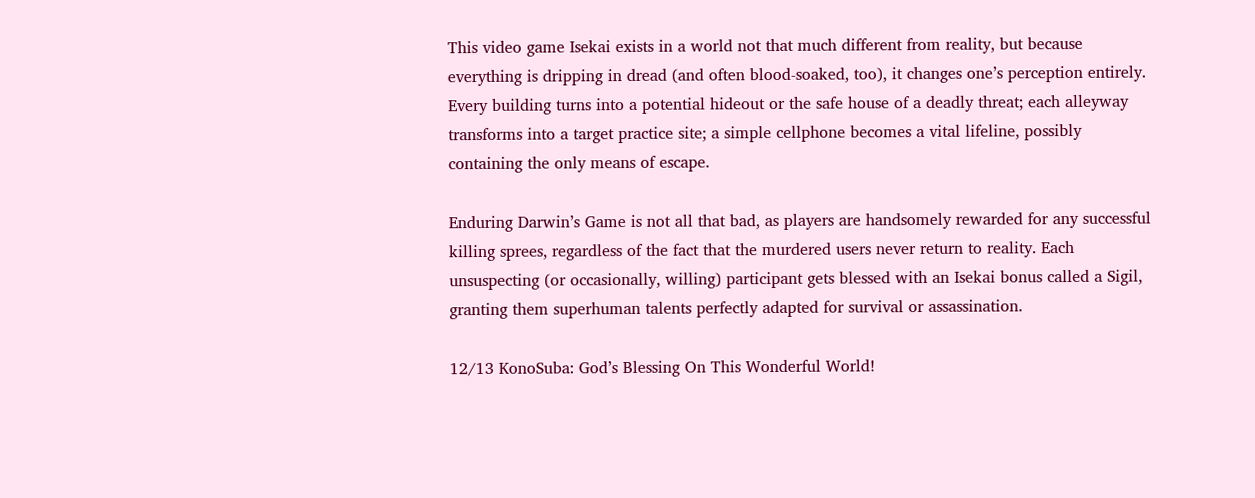This video game Isekai exists in a world not that much different from reality, but because everything is dripping in dread (and often blood-soaked, too), it changes one’s perception entirely. Every building turns into a potential hideout or the safe house of a deadly threat; each alleyway transforms into a target practice site; a simple cellphone becomes a vital lifeline, possibly containing the only means of escape.

Enduring Darwin’s Game is not all that bad, as players are handsomely rewarded for any successful killing sprees, regardless of the fact that the murdered users never return to reality. Each unsuspecting (or occasionally, willing) participant gets blessed with an Isekai bonus called a Sigil, granting them superhuman talents perfectly adapted for survival or assassination.

12/13 KonoSuba: God’s Blessing On This Wonderful World!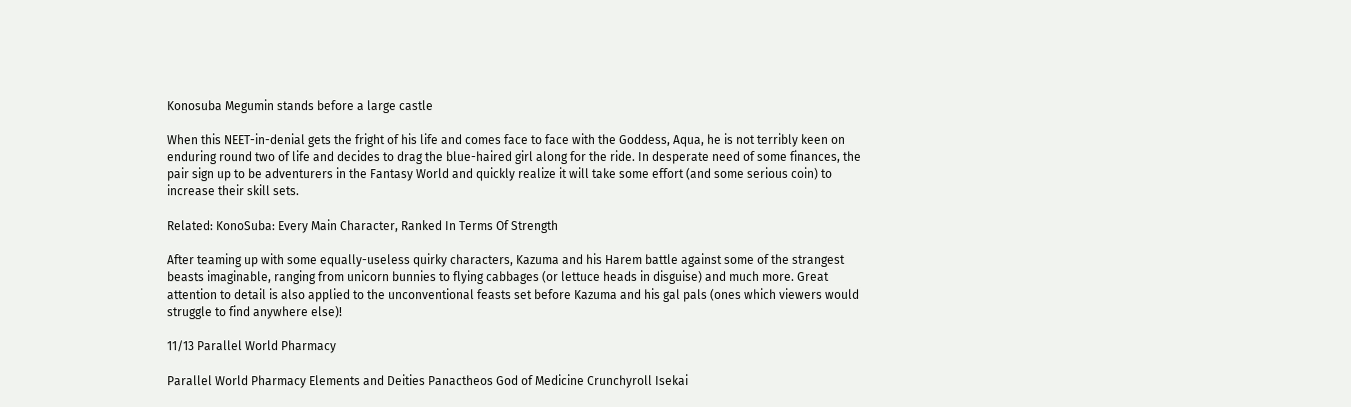Konosuba Megumin stands before a large castle

When this NEET-in-denial gets the fright of his life and comes face to face with the Goddess, Aqua, he is not terribly keen on enduring round two of life and decides to drag the blue-haired girl along for the ride. In desperate need of some finances, the pair sign up to be adventurers in the Fantasy World and quickly realize it will take some effort (and some serious coin) to increase their skill sets.

Related: KonoSuba: Every Main Character, Ranked In Terms Of Strength

After teaming up with some equally-useless quirky characters, Kazuma and his Harem battle against some of the strangest beasts imaginable, ranging from unicorn bunnies to flying cabbages (or lettuce heads in disguise) and much more. Great attention to detail is also applied to the unconventional feasts set before Kazuma and his gal pals (ones which viewers would struggle to find anywhere else)!

11/13 Parallel World Pharmacy

Parallel World Pharmacy Elements and Deities Panactheos God of Medicine Crunchyroll Isekai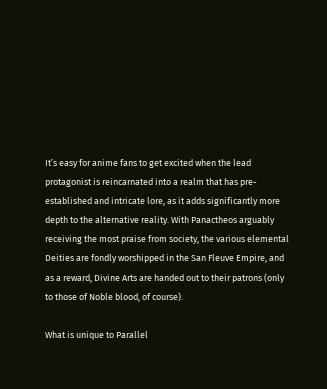It’s easy for anime fans to get excited when the lead protagonist is reincarnated into a realm that has pre-established and intricate lore, as it adds significantly more depth to the alternative reality. With Panactheos arguably receiving the most praise from society, the various elemental Deities are fondly worshipped in the San Fleuve Empire, and as a reward, Divine Arts are handed out to their patrons (only to those of Noble blood, of course).

What is unique to Parallel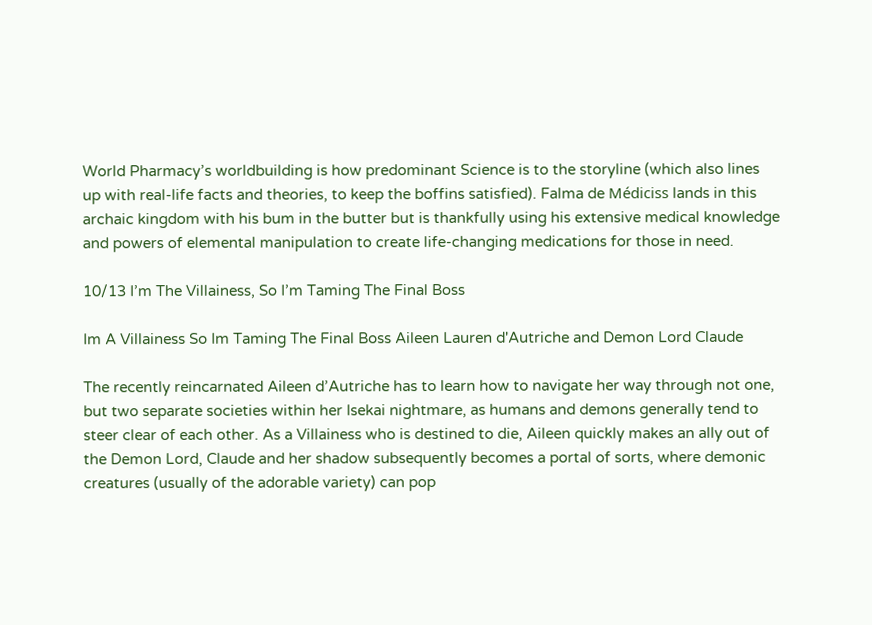World Pharmacy’s worldbuilding is how predominant Science is to the storyline (which also lines up with real-life facts and theories, to keep the boffins satisfied). Falma de Médiciss lands in this archaic kingdom with his bum in the butter but is thankfully using his extensive medical knowledge and powers of elemental manipulation to create life-changing medications for those in need.

10/13 I’m The Villainess, So I’m Taming The Final Boss

Im A Villainess So Im Taming The Final Boss Aileen Lauren d'Autriche and Demon Lord Claude

The recently reincarnated Aileen d’Autriche has to learn how to navigate her way through not one, but two separate societies within her Isekai nightmare, as humans and demons generally tend to steer clear of each other. As a Villainess who is destined to die, Aileen quickly makes an ally out of the Demon Lord, Claude and her shadow subsequently becomes a portal of sorts, where demonic creatures (usually of the adorable variety) can pop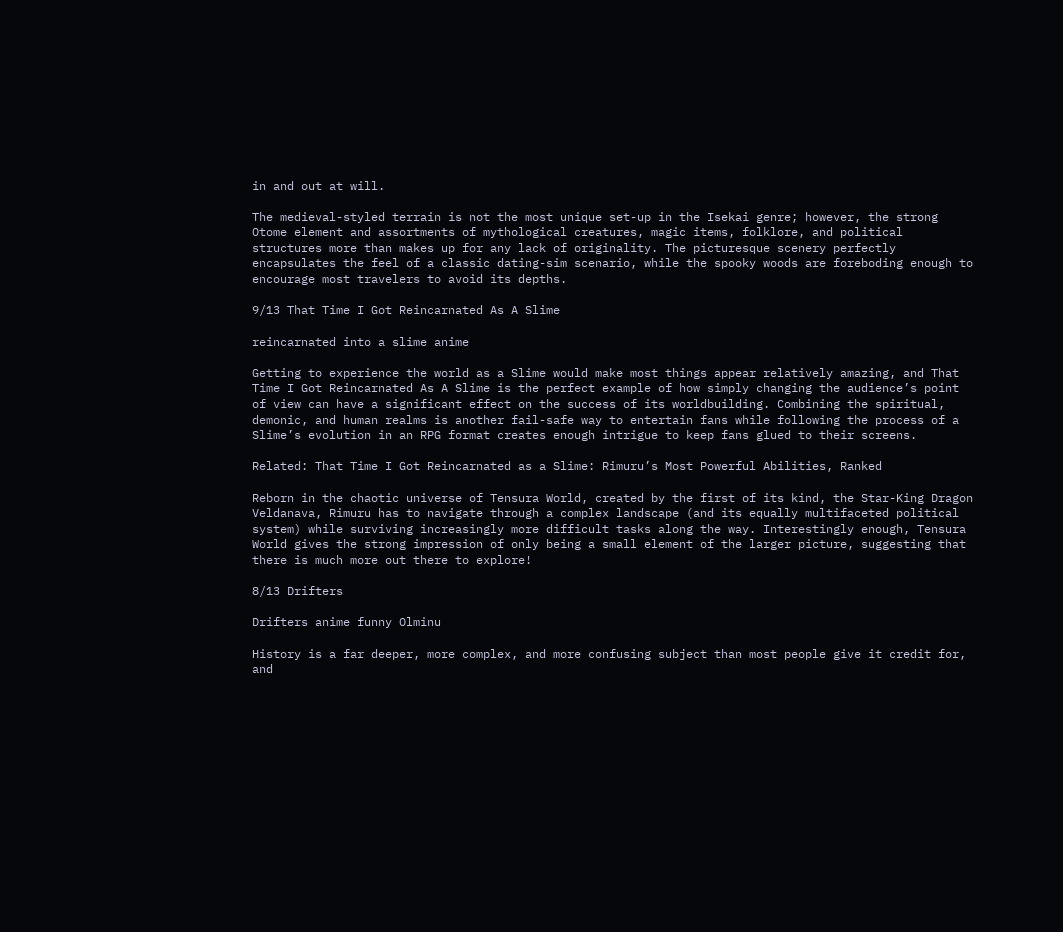in and out at will.

The medieval-styled terrain is not the most unique set-up in the Isekai genre; however, the strong Otome element and assortments of mythological creatures, magic items, folklore, and political structures more than makes up for any lack of originality. The picturesque scenery perfectly encapsulates the feel of a classic dating-sim scenario, while the spooky woods are foreboding enough to encourage most travelers to avoid its depths.

9/13 That Time I Got Reincarnated As A Slime

reincarnated into a slime anime

Getting to experience the world as a Slime would make most things appear relatively amazing, and That Time I Got Reincarnated As A Slime is the perfect example of how simply changing the audience’s point of view can have a significant effect on the success of its worldbuilding. Combining the spiritual, demonic, and human realms is another fail-safe way to entertain fans while following the process of a Slime’s evolution in an RPG format creates enough intrigue to keep fans glued to their screens.

Related: That Time I Got Reincarnated as a Slime: Rimuru’s Most Powerful Abilities, Ranked

Reborn in the chaotic universe of Tensura World, created by the first of its kind, the Star-King Dragon Veldanava, Rimuru has to navigate through a complex landscape (and its equally multifaceted political system) while surviving increasingly more difficult tasks along the way. Interestingly enough, Tensura World gives the strong impression of only being a small element of the larger picture, suggesting that there is much more out there to explore!

8/13 Drifters

Drifters anime funny Olminu

History is a far deeper, more complex, and more confusing subject than most people give it credit for, and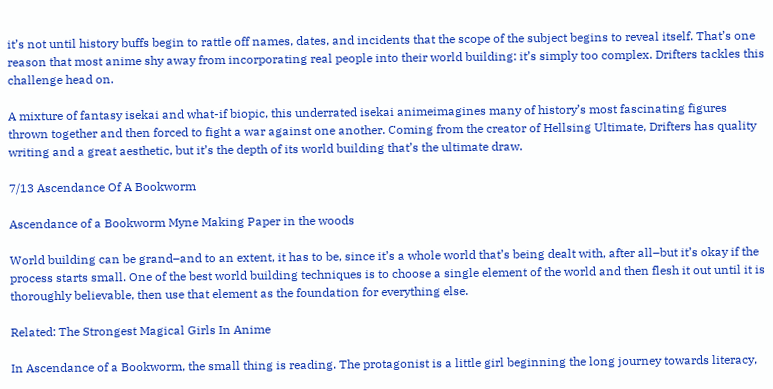it’s not until history buffs begin to rattle off names, dates, and incidents that the scope of the subject begins to reveal itself. That’s one reason that most anime shy away from incorporating real people into their world building: it’s simply too complex. Drifters tackles this challenge head on.

A mixture of fantasy isekai and what-if biopic, this underrated isekai animeimagines many of history’s most fascinating figures thrown together and then forced to fight a war against one another. Coming from the creator of Hellsing Ultimate, Drifters has quality writing and a great aesthetic, but it’s the depth of its world building that’s the ultimate draw.

7/13 Ascendance Of A Bookworm

Ascendance of a Bookworm Myne Making Paper in the woods

World building can be grand–and to an extent, it has to be, since it’s a whole world that’s being dealt with, after all–but it’s okay if the process starts small. One of the best world building techniques is to choose a single element of the world and then flesh it out until it is thoroughly believable, then use that element as the foundation for everything else.

Related: The Strongest Magical Girls In Anime

In Ascendance of a Bookworm, the small thing is reading. The protagonist is a little girl beginning the long journey towards literacy,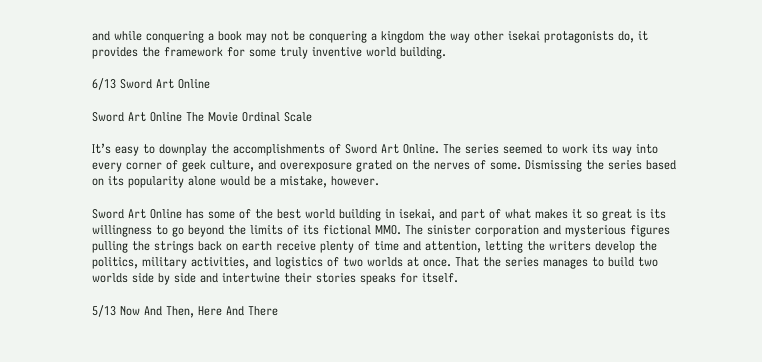and while conquering a book may not be conquering a kingdom the way other isekai protagonists do, it provides the framework for some truly inventive world building.

6/13 Sword Art Online

Sword Art Online The Movie Ordinal Scale

It’s easy to downplay the accomplishments of Sword Art Online. The series seemed to work its way into every corner of geek culture, and overexposure grated on the nerves of some. Dismissing the series based on its popularity alone would be a mistake, however.

Sword Art Online has some of the best world building in isekai, and part of what makes it so great is its willingness to go beyond the limits of its fictional MMO. The sinister corporation and mysterious figures pulling the strings back on earth receive plenty of time and attention, letting the writers develop the politics, military activities, and logistics of two worlds at once. That the series manages to build two worlds side by side and intertwine their stories speaks for itself.

5/13 Now And Then, Here And There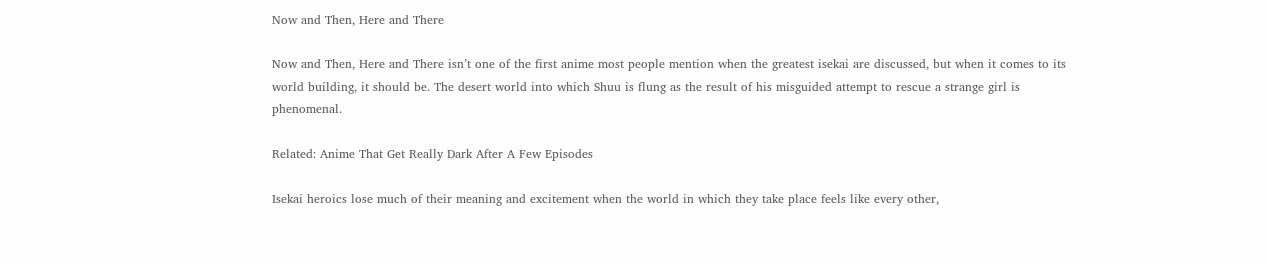Now and Then, Here and There

Now and Then, Here and There isn’t one of the first anime most people mention when the greatest isekai are discussed, but when it comes to its world building, it should be. The desert world into which Shuu is flung as the result of his misguided attempt to rescue a strange girl is phenomenal.

Related: Anime That Get Really Dark After A Few Episodes

Isekai heroics lose much of their meaning and excitement when the world in which they take place feels like every other,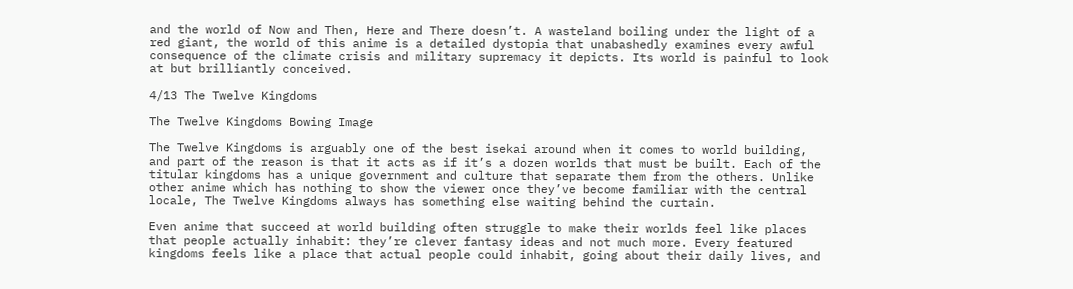and the world of Now and Then, Here and There doesn’t. A wasteland boiling under the light of a red giant, the world of this anime is a detailed dystopia that unabashedly examines every awful consequence of the climate crisis and military supremacy it depicts. Its world is painful to look at but brilliantly conceived.

4/13 The Twelve Kingdoms

The Twelve Kingdoms Bowing Image

The Twelve Kingdoms is arguably one of the best isekai around when it comes to world building, and part of the reason is that it acts as if it’s a dozen worlds that must be built. Each of the titular kingdoms has a unique government and culture that separate them from the others. Unlike other anime which has nothing to show the viewer once they’ve become familiar with the central locale, The Twelve Kingdoms always has something else waiting behind the curtain.

Even anime that succeed at world building often struggle to make their worlds feel like places that people actually inhabit: they’re clever fantasy ideas and not much more. Every featured kingdoms feels like a place that actual people could inhabit, going about their daily lives, and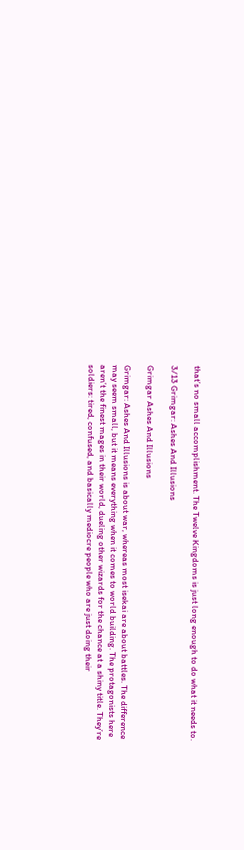that’s no small accomplishment. The Twelve Kingdoms is just long enough to do what it needs to.

3/13 Grimgar: Ashes And Illusions

Grimgar Ashes And Illusions

Grimgar: Ashes And Illusions is about war, whereas most isekai are about battles. The difference may seem small, but it means everything when it comes to world building. The protagonists here aren’t the finest mages in their world, dueling other wizards for the chance at a shiny title. They’re soldiers: tired, confused, and basically mediocre people who are just doing their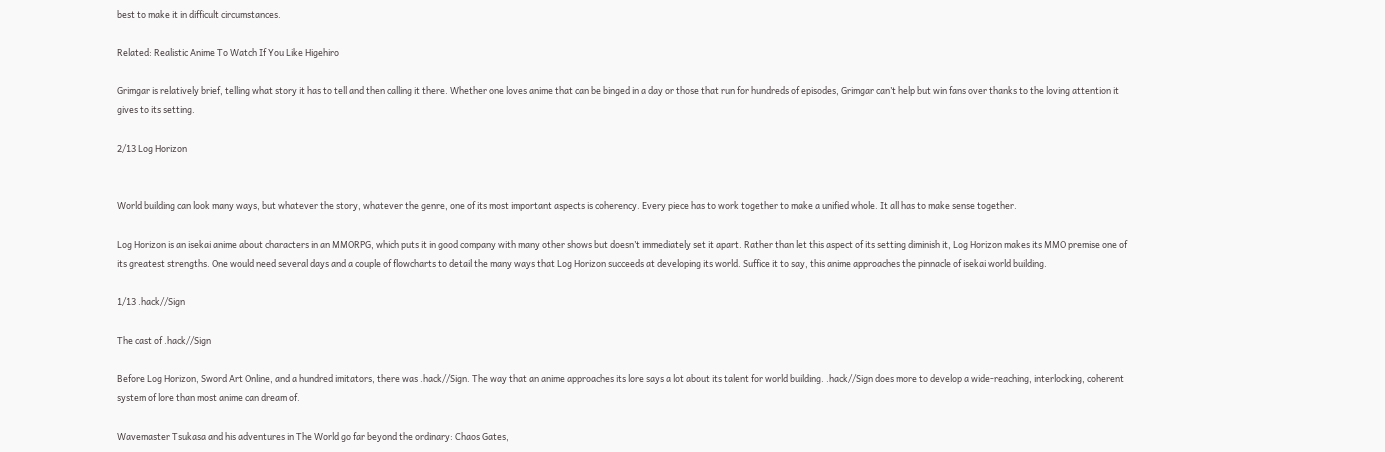best to make it in difficult circumstances.

Related: Realistic Anime To Watch If You Like Higehiro

Grimgar is relatively brief, telling what story it has to tell and then calling it there. Whether one loves anime that can be binged in a day or those that run for hundreds of episodes, Grimgar can’t help but win fans over thanks to the loving attention it gives to its setting.

2/13 Log Horizon


World building can look many ways, but whatever the story, whatever the genre, one of its most important aspects is coherency. Every piece has to work together to make a unified whole. It all has to make sense together.

Log Horizon is an isekai anime about characters in an MMORPG, which puts it in good company with many other shows but doesn’t immediately set it apart. Rather than let this aspect of its setting diminish it, Log Horizon makes its MMO premise one of its greatest strengths. One would need several days and a couple of flowcharts to detail the many ways that Log Horizon succeeds at developing its world. Suffice it to say, this anime approaches the pinnacle of isekai world building.

1/13 .hack//Sign

The cast of .hack//Sign

Before Log Horizon, Sword Art Online, and a hundred imitators, there was .hack//Sign. The way that an anime approaches its lore says a lot about its talent for world building. .hack//Sign does more to develop a wide-reaching, interlocking, coherent system of lore than most anime can dream of.

Wavemaster Tsukasa and his adventures in The World go far beyond the ordinary: Chaos Gates,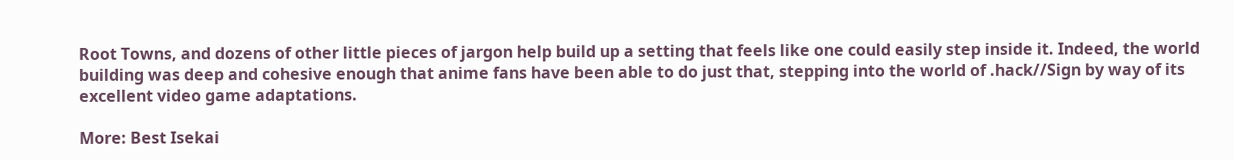Root Towns, and dozens of other little pieces of jargon help build up a setting that feels like one could easily step inside it. Indeed, the world building was deep and cohesive enough that anime fans have been able to do just that, stepping into the world of .hack//Sign by way of its excellent video game adaptations.

More: Best Isekai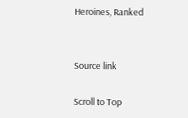Heroines, Ranked


Source link

Scroll to Top